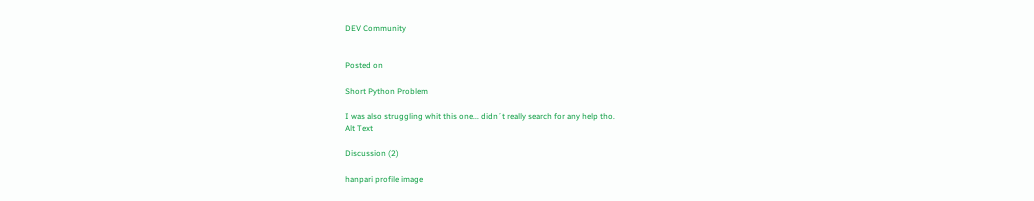DEV Community


Posted on

Short Python Problem

I was also struggling whit this one... didn´t really search for any help tho.
Alt Text

Discussion (2)

hanpari profile image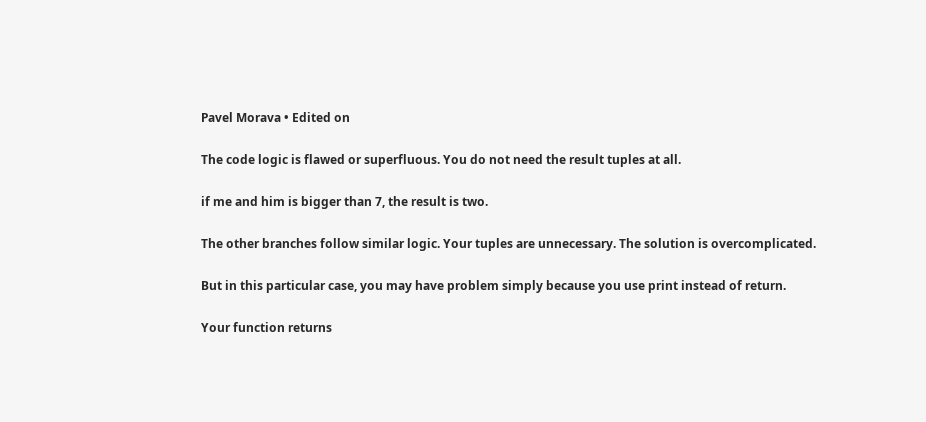Pavel Morava • Edited on

The code logic is flawed or superfluous. You do not need the result tuples at all.

if me and him is bigger than 7, the result is two.

The other branches follow similar logic. Your tuples are unnecessary. The solution is overcomplicated.

But in this particular case, you may have problem simply because you use print instead of return.

Your function returns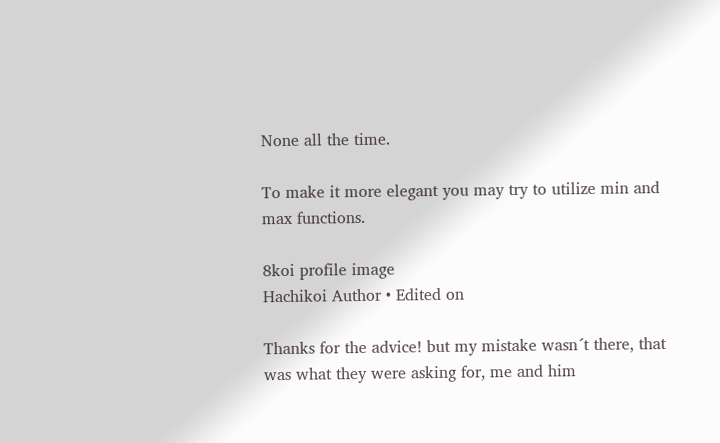None all the time.

To make it more elegant you may try to utilize min and max functions.

8koi profile image
Hachikoi Author • Edited on

Thanks for the advice! but my mistake wasn´t there, that was what they were asking for, me and him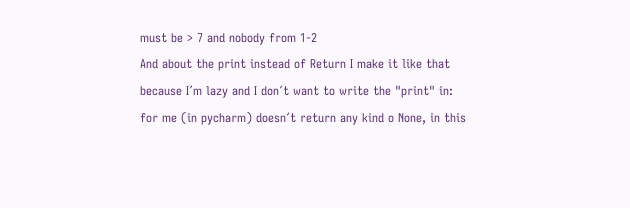must be > 7 and nobody from 1-2
And about the print instead of Return I make it like that because I´m lazy and I don´t want to write the "print" in:
for me (in pycharm) doesn´t return any kind o None, in this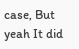case, But yeah It did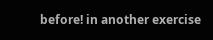before! in another exercise